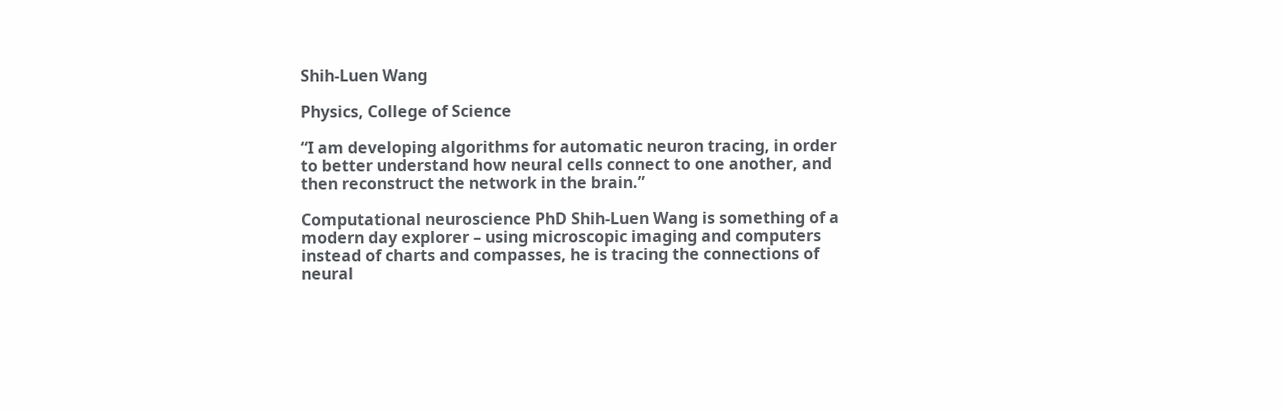Shih-Luen Wang

Physics, College of Science

“I am developing algorithms for automatic neuron tracing, in order to better understand how neural cells connect to one another, and then reconstruct the network in the brain.”

Computational neuroscience PhD Shih-Luen Wang is something of a modern day explorer – using microscopic imaging and computers instead of charts and compasses, he is tracing the connections of neural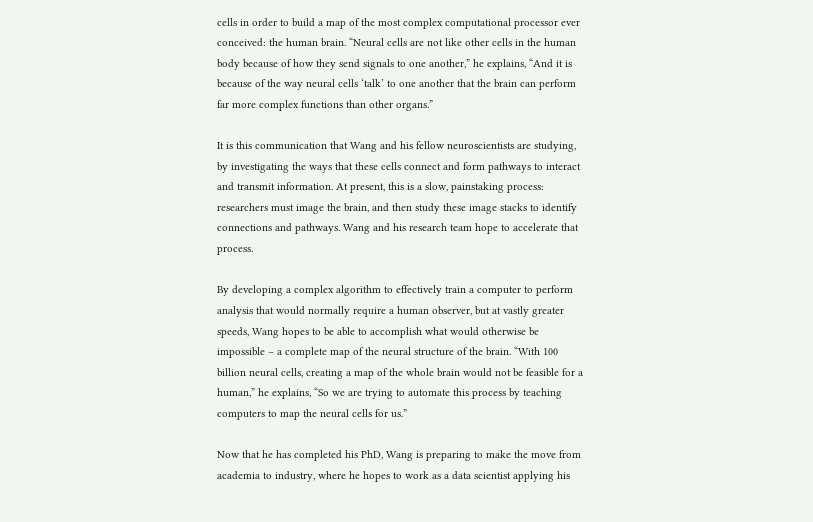cells in order to build a map of the most complex computational processor ever conceived: the human brain. “Neural cells are not like other cells in the human body because of how they send signals to one another,” he explains, “And it is because of the way neural cells ‘talk’ to one another that the brain can perform far more complex functions than other organs.”

It is this communication that Wang and his fellow neuroscientists are studying, by investigating the ways that these cells connect and form pathways to interact and transmit information. At present, this is a slow, painstaking process: researchers must image the brain, and then study these image stacks to identify connections and pathways. Wang and his research team hope to accelerate that process.

By developing a complex algorithm to effectively train a computer to perform analysis that would normally require a human observer, but at vastly greater speeds, Wang hopes to be able to accomplish what would otherwise be impossible – a complete map of the neural structure of the brain. “With 100 billion neural cells, creating a map of the whole brain would not be feasible for a human,” he explains, “So we are trying to automate this process by teaching computers to map the neural cells for us.”

Now that he has completed his PhD, Wang is preparing to make the move from academia to industry, where he hopes to work as a data scientist applying his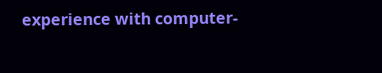experience with computer-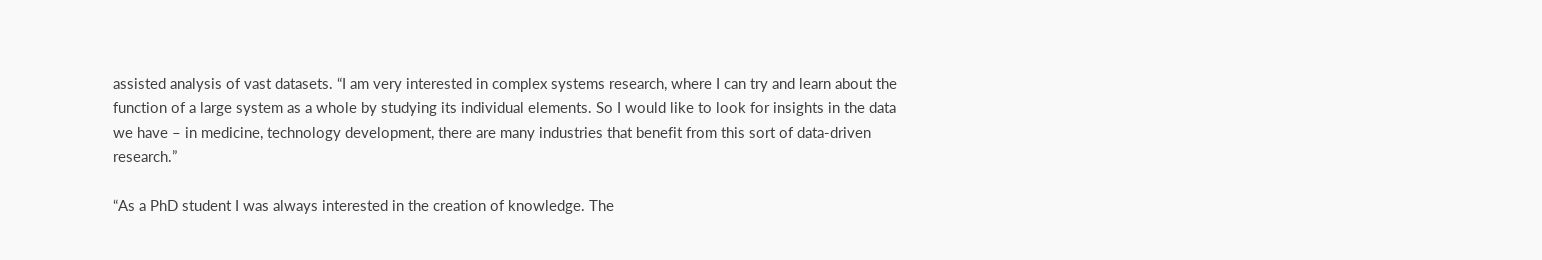assisted analysis of vast datasets. “I am very interested in complex systems research, where I can try and learn about the function of a large system as a whole by studying its individual elements. So I would like to look for insights in the data we have – in medicine, technology development, there are many industries that benefit from this sort of data-driven research.”

“As a PhD student I was always interested in the creation of knowledge. The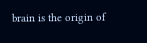brain is the origin of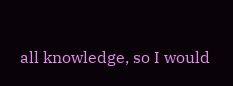all knowledge, so I would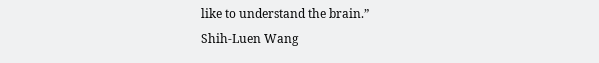like to understand the brain.”
Shih-Luen Wang